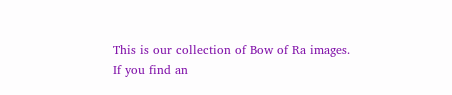This is our collection of Bow of Ra images.
If you find an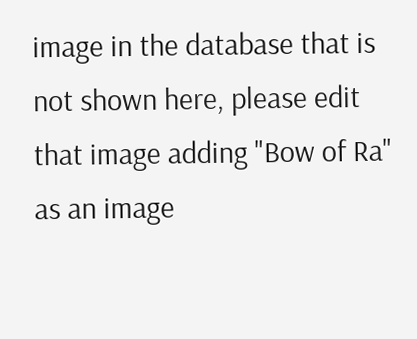image in the database that is not shown here, please edit that image adding "Bow of Ra" as an image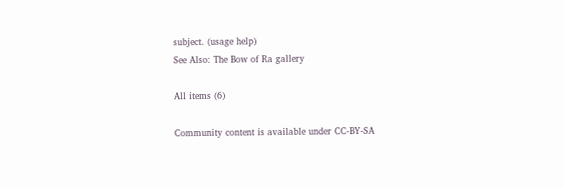subject. (usage help)
See Also: The Bow of Ra gallery

All items (6)

Community content is available under CC-BY-SA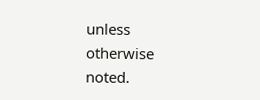unless otherwise noted.